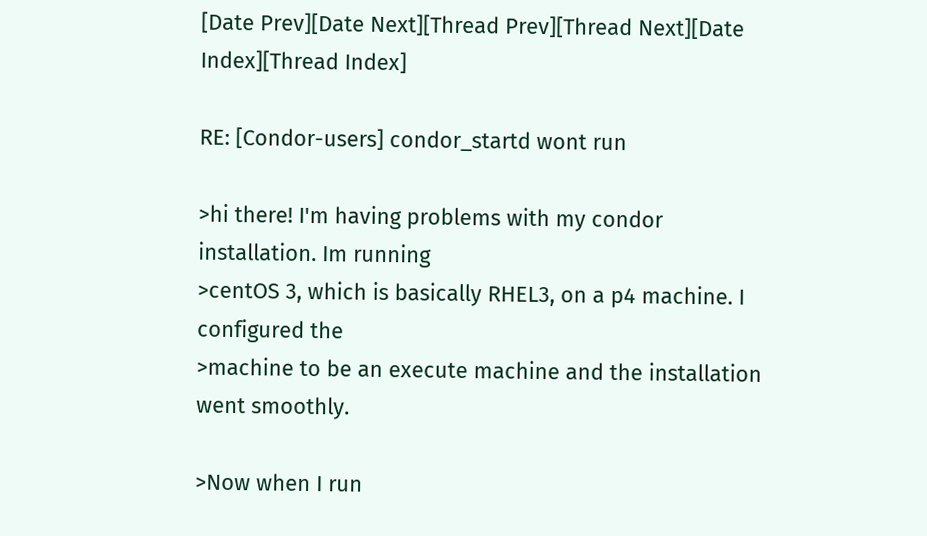[Date Prev][Date Next][Thread Prev][Thread Next][Date Index][Thread Index]

RE: [Condor-users] condor_startd wont run

>hi there! I'm having problems with my condor installation. Im running
>centOS 3, which is basically RHEL3, on a p4 machine. I configured the
>machine to be an execute machine and the installation went smoothly.

>Now when I run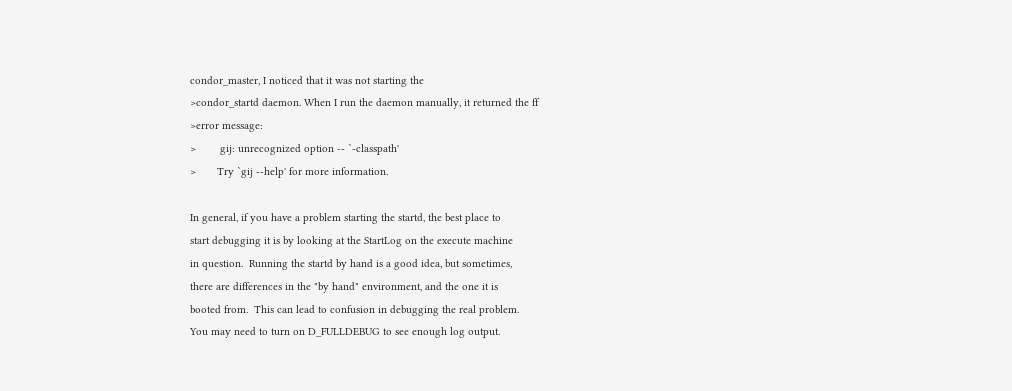condor_master, I noticed that it was not starting the
>condor_startd daemon. When I run the daemon manually, it returned the ff
>error message:
>        gij: unrecognized option -- `-classpath'
>       Try `gij --help' for more information.

In general, if you have a problem starting the startd, the best place to
start debugging it is by looking at the StartLog on the execute machine
in question.  Running the startd by hand is a good idea, but sometimes,
there are differences in the "by hand" environment, and the one it is
booted from.  This can lead to confusion in debugging the real problem.
You may need to turn on D_FULLDEBUG to see enough log output.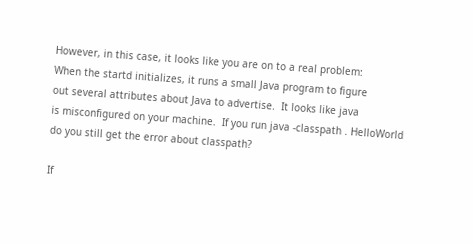However, in this case, it looks like you are on to a real problem:
When the startd initializes, it runs a small Java program to figure
out several attributes about Java to advertise.  It looks like java
is misconfigured on your machine.  If you run java -classpath . HelloWorld
do you still get the error about classpath?

If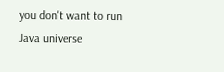you don't want to run Java universe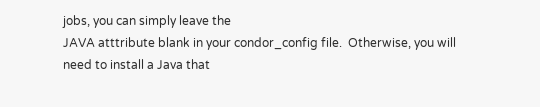jobs, you can simply leave the
JAVA atttribute blank in your condor_config file.  Otherwise, you will
need to install a Java that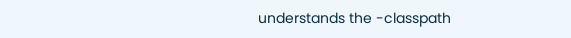understands the -classpath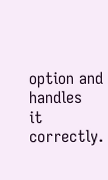option and handles
it correctly.